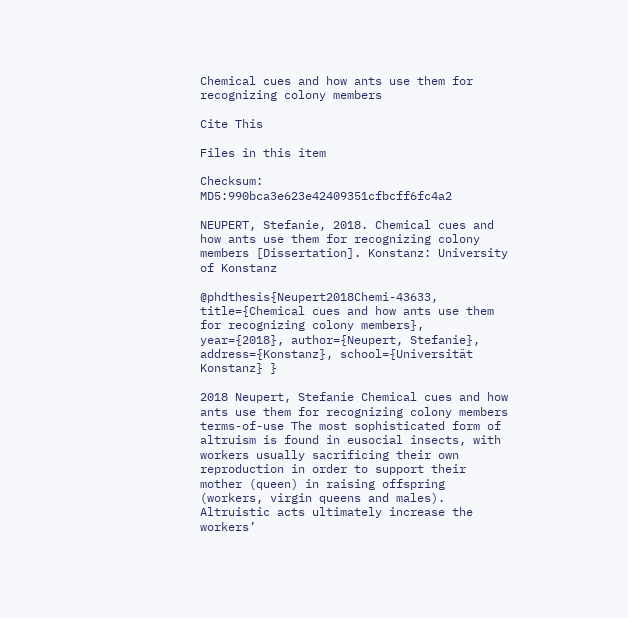Chemical cues and how ants use them for recognizing colony members

Cite This

Files in this item

Checksum: MD5:990bca3e623e42409351cfbcff6fc4a2

NEUPERT, Stefanie, 2018. Chemical cues and how ants use them for recognizing colony members [Dissertation]. Konstanz: University of Konstanz

@phdthesis{Neupert2018Chemi-43633, title={Chemical cues and how ants use them for recognizing colony members}, year={2018}, author={Neupert, Stefanie}, address={Konstanz}, school={Universität Konstanz} }

2018 Neupert, Stefanie Chemical cues and how ants use them for recognizing colony members terms-of-use The most sophisticated form of altruism is found in eusocial insects, with workers usually sacrificing their own reproduction in order to support their mother (queen) in raising offspring (workers, virgin queens and males). Altruistic acts ultimately increase the workers’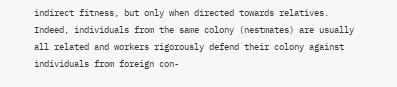indirect fitness, but only when directed towards relatives. Indeed, individuals from the same colony (nestmates) are usually all related and workers rigorously defend their colony against individuals from foreign con-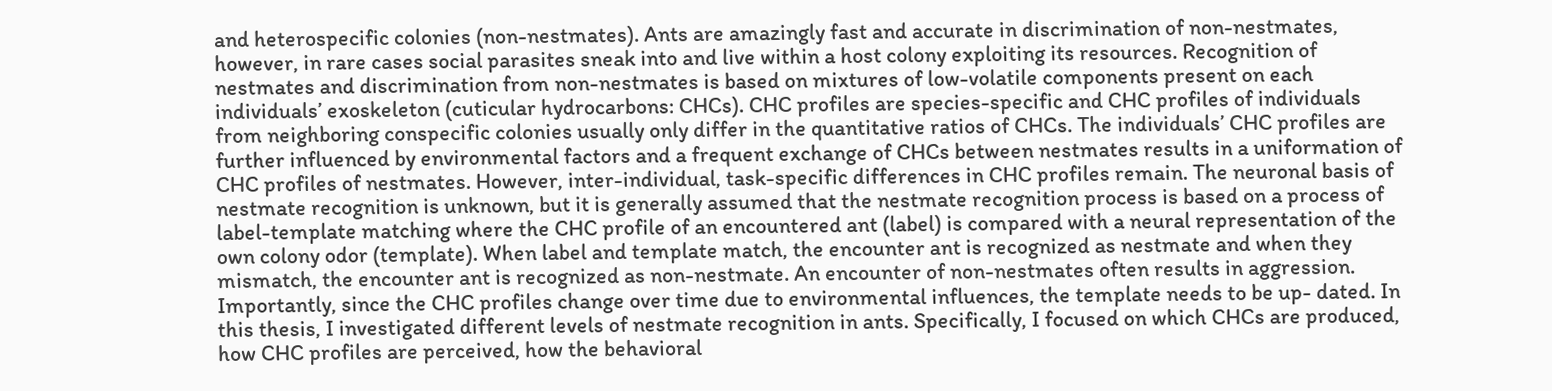and heterospecific colonies (non-nestmates). Ants are amazingly fast and accurate in discrimination of non-nestmates, however, in rare cases social parasites sneak into and live within a host colony exploiting its resources. Recognition of nestmates and discrimination from non-nestmates is based on mixtures of low-volatile components present on each individuals’ exoskeleton (cuticular hydrocarbons: CHCs). CHC profiles are species-specific and CHC profiles of individuals from neighboring conspecific colonies usually only differ in the quantitative ratios of CHCs. The individuals’ CHC profiles are further influenced by environmental factors and a frequent exchange of CHCs between nestmates results in a uniformation of CHC profiles of nestmates. However, inter-individual, task-specific differences in CHC profiles remain. The neuronal basis of nestmate recognition is unknown, but it is generally assumed that the nestmate recognition process is based on a process of label-template matching where the CHC profile of an encountered ant (label) is compared with a neural representation of the own colony odor (template). When label and template match, the encounter ant is recognized as nestmate and when they mismatch, the encounter ant is recognized as non-nestmate. An encounter of non-nestmates often results in aggression. Importantly, since the CHC profiles change over time due to environmental influences, the template needs to be up- dated. In this thesis, I investigated different levels of nestmate recognition in ants. Specifically, I focused on which CHCs are produced, how CHC profiles are perceived, how the behavioral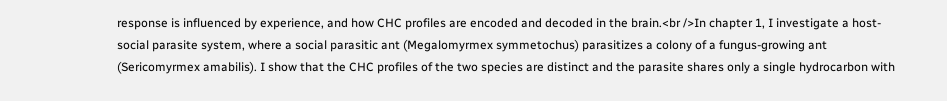response is influenced by experience, and how CHC profiles are encoded and decoded in the brain.<br />In chapter 1, I investigate a host-social parasite system, where a social parasitic ant (Megalomyrmex symmetochus) parasitizes a colony of a fungus-growing ant (Sericomyrmex amabilis). I show that the CHC profiles of the two species are distinct and the parasite shares only a single hydrocarbon with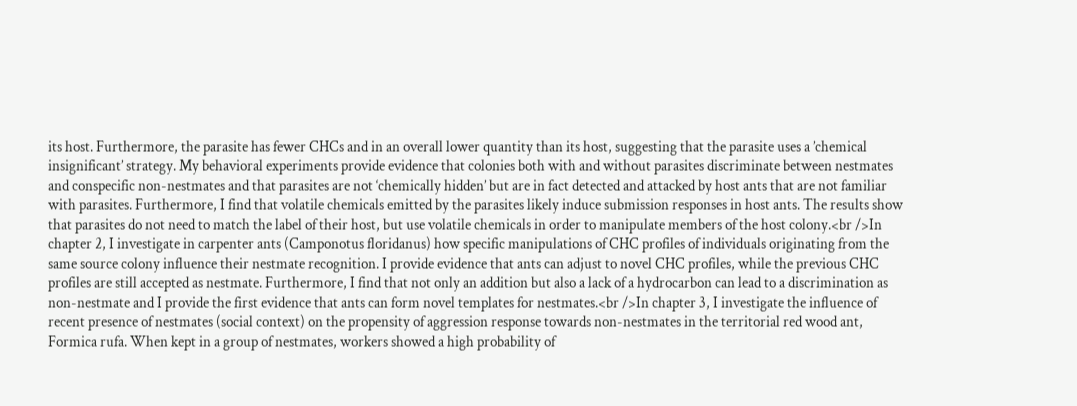its host. Furthermore, the parasite has fewer CHCs and in an overall lower quantity than its host, suggesting that the parasite uses a ’chemical insignificant’ strategy. My behavioral experiments provide evidence that colonies both with and without parasites discriminate between nestmates and conspecific non-nestmates and that parasites are not ‘chemically hidden’ but are in fact detected and attacked by host ants that are not familiar with parasites. Furthermore, I find that volatile chemicals emitted by the parasites likely induce submission responses in host ants. The results show that parasites do not need to match the label of their host, but use volatile chemicals in order to manipulate members of the host colony.<br />In chapter 2, I investigate in carpenter ants (Camponotus floridanus) how specific manipulations of CHC profiles of individuals originating from the same source colony influence their nestmate recognition. I provide evidence that ants can adjust to novel CHC profiles, while the previous CHC profiles are still accepted as nestmate. Furthermore, I find that not only an addition but also a lack of a hydrocarbon can lead to a discrimination as non-nestmate and I provide the first evidence that ants can form novel templates for nestmates.<br />In chapter 3, I investigate the influence of recent presence of nestmates (social context) on the propensity of aggression response towards non-nestmates in the territorial red wood ant, Formica rufa. When kept in a group of nestmates, workers showed a high probability of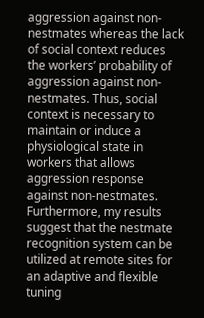aggression against non-nestmates whereas the lack of social context reduces the workers’ probability of aggression against non-nestmates. Thus, social context is necessary to maintain or induce a physiological state in workers that allows aggression response against non-nestmates. Furthermore, my results suggest that the nestmate recognition system can be utilized at remote sites for an adaptive and flexible tuning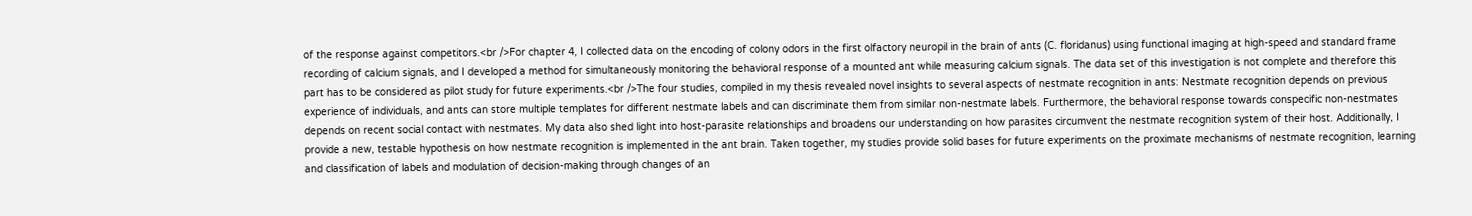of the response against competitors.<br />For chapter 4, I collected data on the encoding of colony odors in the first olfactory neuropil in the brain of ants (C. floridanus) using functional imaging at high-speed and standard frame recording of calcium signals, and I developed a method for simultaneously monitoring the behavioral response of a mounted ant while measuring calcium signals. The data set of this investigation is not complete and therefore this part has to be considered as pilot study for future experiments.<br />The four studies, compiled in my thesis revealed novel insights to several aspects of nestmate recognition in ants: Nestmate recognition depends on previous experience of individuals, and ants can store multiple templates for different nestmate labels and can discriminate them from similar non-nestmate labels. Furthermore, the behavioral response towards conspecific non-nestmates depends on recent social contact with nestmates. My data also shed light into host-parasite relationships and broadens our understanding on how parasites circumvent the nestmate recognition system of their host. Additionally, I provide a new, testable hypothesis on how nestmate recognition is implemented in the ant brain. Taken together, my studies provide solid bases for future experiments on the proximate mechanisms of nestmate recognition, learning and classification of labels and modulation of decision-making through changes of an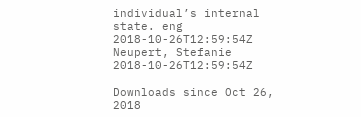individual’s internal state. eng 2018-10-26T12:59:54Z Neupert, Stefanie 2018-10-26T12:59:54Z

Downloads since Oct 26, 2018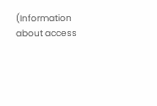(Information about access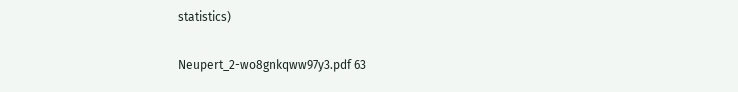statistics)

Neupert_2-wo8gnkqww97y3.pdf 63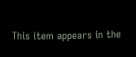This item appears in the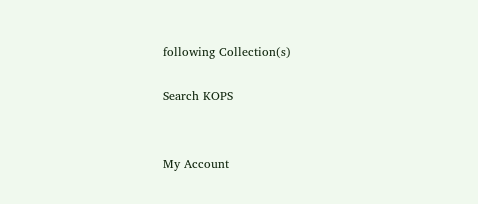following Collection(s)

Search KOPS


My Account